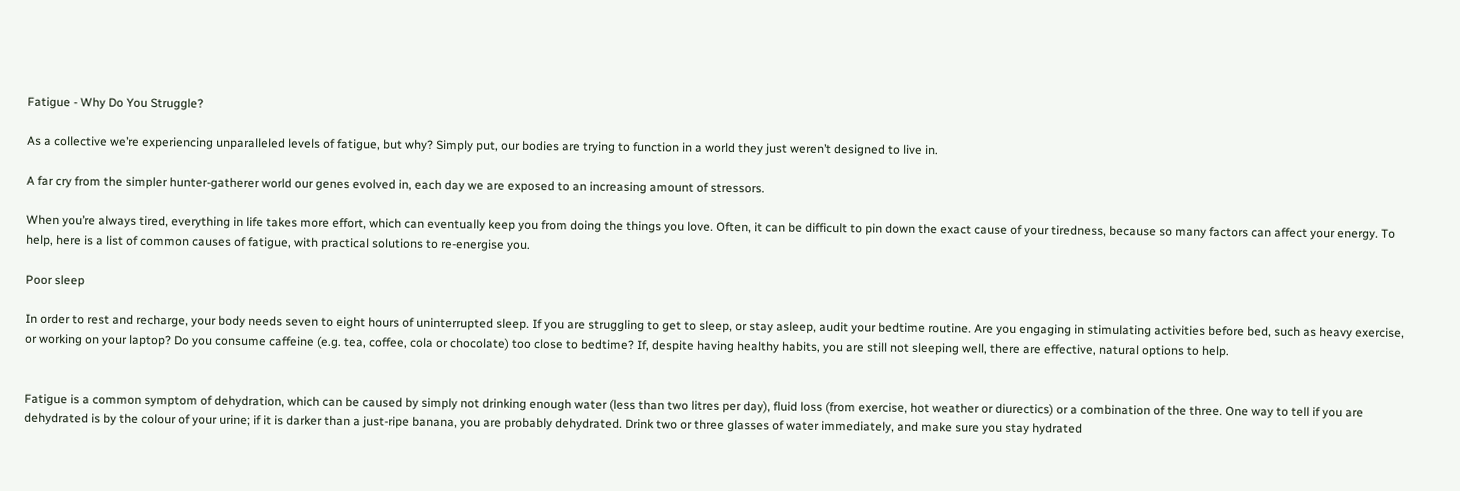Fatigue - Why Do You Struggle?

As a collective we’re experiencing unparalleled levels of fatigue, but why? Simply put, our bodies are trying to function in a world they just weren’t designed to live in.

A far cry from the simpler hunter-gatherer world our genes evolved in, each day we are exposed to an increasing amount of stressors.

When you’re always tired, everything in life takes more effort, which can eventually keep you from doing the things you love. Often, it can be difficult to pin down the exact cause of your tiredness, because so many factors can affect your energy. To help, here is a list of common causes of fatigue, with practical solutions to re-energise you.

Poor sleep

In order to rest and recharge, your body needs seven to eight hours of uninterrupted sleep. If you are struggling to get to sleep, or stay asleep, audit your bedtime routine. Are you engaging in stimulating activities before bed, such as heavy exercise, or working on your laptop? Do you consume caffeine (e.g. tea, coffee, cola or chocolate) too close to bedtime? If, despite having healthy habits, you are still not sleeping well, there are effective, natural options to help.


Fatigue is a common symptom of dehydration, which can be caused by simply not drinking enough water (less than two litres per day), fluid loss (from exercise, hot weather or diurectics) or a combination of the three. One way to tell if you are dehydrated is by the colour of your urine; if it is darker than a just-ripe banana, you are probably dehydrated. Drink two or three glasses of water immediately, and make sure you stay hydrated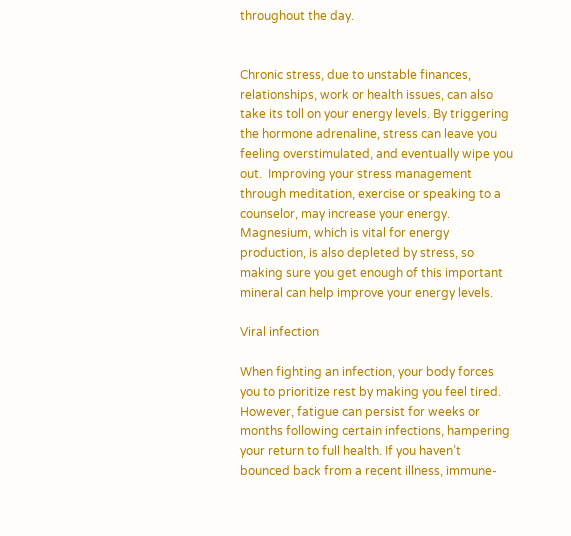throughout the day.


Chronic stress, due to unstable finances, relationships, work or health issues, can also take its toll on your energy levels. By triggering the hormone adrenaline, stress can leave you feeling overstimulated, and eventually wipe you out.  Improving your stress management through meditation, exercise or speaking to a counselor, may increase your energy. Magnesium, which is vital for energy production, is also depleted by stress, so making sure you get enough of this important mineral can help improve your energy levels.

Viral infection

When fighting an infection, your body forces you to prioritize rest by making you feel tired. However, fatigue can persist for weeks or months following certain infections, hampering your return to full health. If you haven’t bounced back from a recent illness, immune-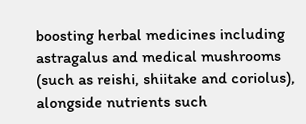boosting herbal medicines including astragalus and medical mushrooms (such as reishi, shiitake and coriolus), alongside nutrients such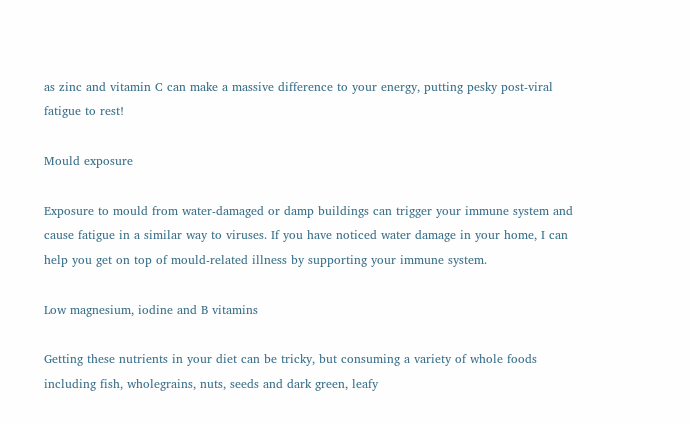as zinc and vitamin C can make a massive difference to your energy, putting pesky post-viral fatigue to rest!

Mould exposure

Exposure to mould from water-damaged or damp buildings can trigger your immune system and cause fatigue in a similar way to viruses. If you have noticed water damage in your home, I can help you get on top of mould-related illness by supporting your immune system.

Low magnesium, iodine and B vitamins

Getting these nutrients in your diet can be tricky, but consuming a variety of whole foods including fish, wholegrains, nuts, seeds and dark green, leafy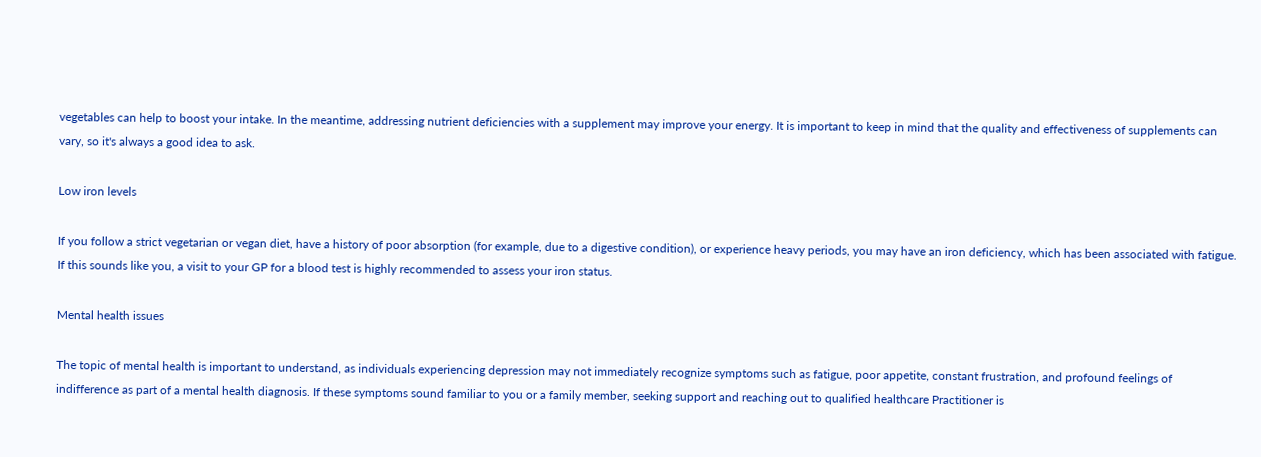vegetables can help to boost your intake. In the meantime, addressing nutrient deficiencies with a supplement may improve your energy. It is important to keep in mind that the quality and effectiveness of supplements can vary, so it's always a good idea to ask.

Low iron levels

If you follow a strict vegetarian or vegan diet, have a history of poor absorption (for example, due to a digestive condition), or experience heavy periods, you may have an iron deficiency, which has been associated with fatigue.  If this sounds like you, a visit to your GP for a blood test is highly recommended to assess your iron status.

Mental health issues

The topic of mental health is important to understand, as individuals experiencing depression may not immediately recognize symptoms such as fatigue, poor appetite, constant frustration, and profound feelings of indifference as part of a mental health diagnosis. If these symptoms sound familiar to you or a family member, seeking support and reaching out to qualified healthcare Practitioner is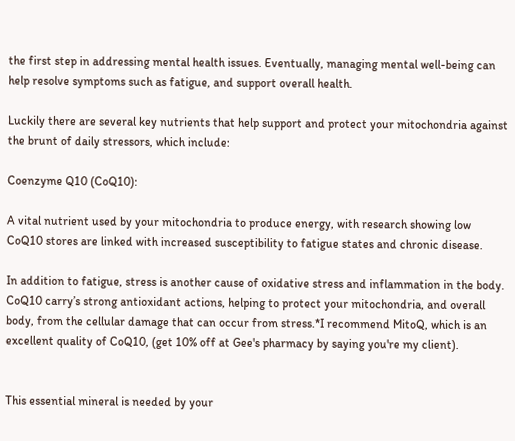the first step in addressing mental health issues. Eventually, managing mental well-being can help resolve symptoms such as fatigue, and support overall health.

Luckily there are several key nutrients that help support and protect your mitochondria against the brunt of daily stressors, which include:

Coenzyme Q10 (CoQ10):

A vital nutrient used by your mitochondria to produce energy, with research showing low CoQ10 stores are linked with increased susceptibility to fatigue states and chronic disease.

In addition to fatigue, stress is another cause of oxidative stress and inflammation in the body. CoQ10 carry’s strong antioxidant actions, helping to protect your mitochondria, and overall body, from the cellular damage that can occur from stress.*I recommend MitoQ, which is an excellent quality of CoQ10, (get 10% off at Gee's pharmacy by saying you're my client).


This essential mineral is needed by your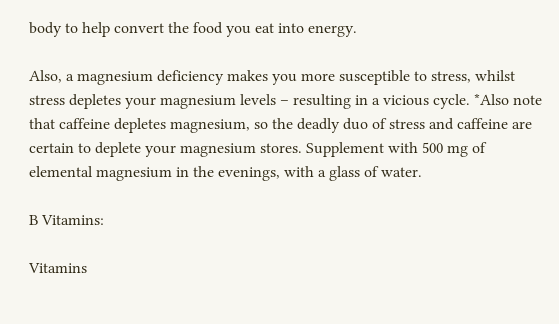body to help convert the food you eat into energy.

Also, a magnesium deficiency makes you more susceptible to stress, whilst stress depletes your magnesium levels – resulting in a vicious cycle. *Also note that caffeine depletes magnesium, so the deadly duo of stress and caffeine are certain to deplete your magnesium stores. Supplement with 500 mg of elemental magnesium in the evenings, with a glass of water.

B Vitamins:

Vitamins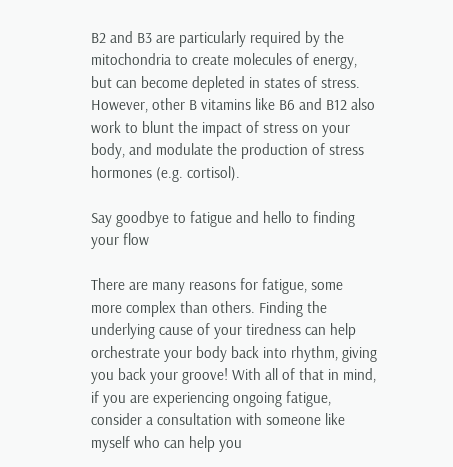B2 and B3 are particularly required by the mitochondria to create molecules of energy, but can become depleted in states of stress. However, other B vitamins like B6 and B12 also work to blunt the impact of stress on your body, and modulate the production of stress hormones (e.g. cortisol).

Say goodbye to fatigue and hello to finding your flow

There are many reasons for fatigue, some more complex than others. Finding the underlying cause of your tiredness can help orchestrate your body back into rhythm, giving you back your groove! With all of that in mind, if you are experiencing ongoing fatigue, consider a consultation with someone like myself who can help you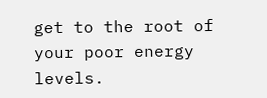get to the root of your poor energy levels.